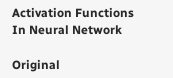Activation Functions In Neural Network

Original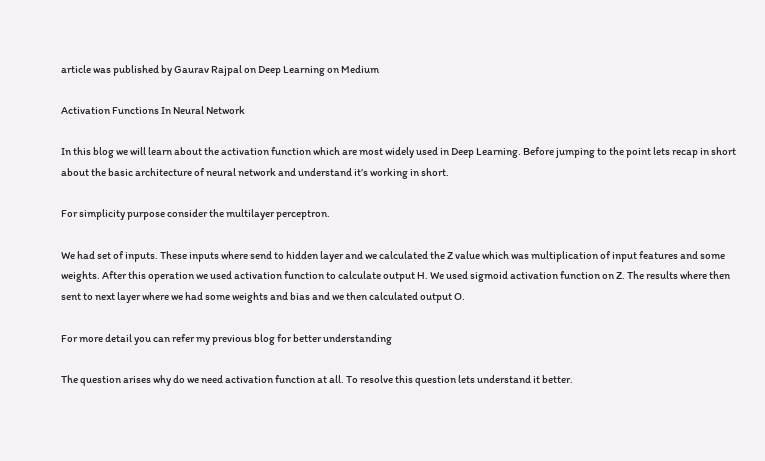article was published by Gaurav Rajpal on Deep Learning on Medium

Activation Functions In Neural Network

In this blog we will learn about the activation function which are most widely used in Deep Learning. Before jumping to the point lets recap in short about the basic architecture of neural network and understand it’s working in short.

For simplicity purpose consider the multilayer perceptron.

We had set of inputs. These inputs where send to hidden layer and we calculated the Z value which was multiplication of input features and some weights. After this operation we used activation function to calculate output H. We used sigmoid activation function on Z. The results where then sent to next layer where we had some weights and bias and we then calculated output O.

For more detail you can refer my previous blog for better understanding

The question arises why do we need activation function at all. To resolve this question lets understand it better.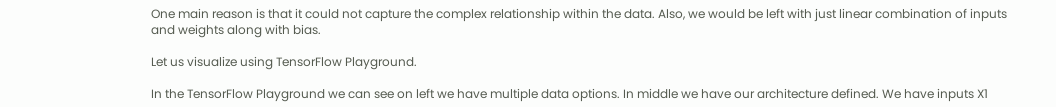One main reason is that it could not capture the complex relationship within the data. Also, we would be left with just linear combination of inputs and weights along with bias.

Let us visualize using TensorFlow Playground.

In the TensorFlow Playground we can see on left we have multiple data options. In middle we have our architecture defined. We have inputs X1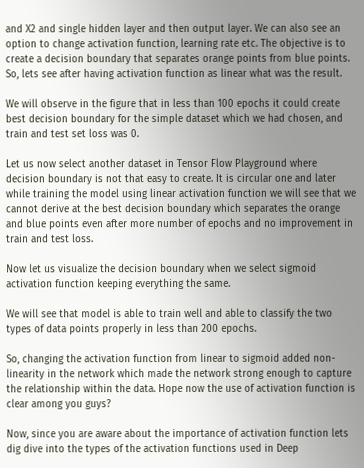and X2 and single hidden layer and then output layer. We can also see an option to change activation function, learning rate etc. The objective is to create a decision boundary that separates orange points from blue points. So, lets see after having activation function as linear what was the result.

We will observe in the figure that in less than 100 epochs it could create best decision boundary for the simple dataset which we had chosen, and train and test set loss was 0.

Let us now select another dataset in Tensor Flow Playground where decision boundary is not that easy to create. It is circular one and later while training the model using linear activation function we will see that we cannot derive at the best decision boundary which separates the orange and blue points even after more number of epochs and no improvement in train and test loss.

Now let us visualize the decision boundary when we select sigmoid activation function keeping everything the same.

We will see that model is able to train well and able to classify the two types of data points properly in less than 200 epochs.

So, changing the activation function from linear to sigmoid added non-linearity in the network which made the network strong enough to capture the relationship within the data. Hope now the use of activation function is clear among you guys?

Now, since you are aware about the importance of activation function lets dig dive into the types of the activation functions used in Deep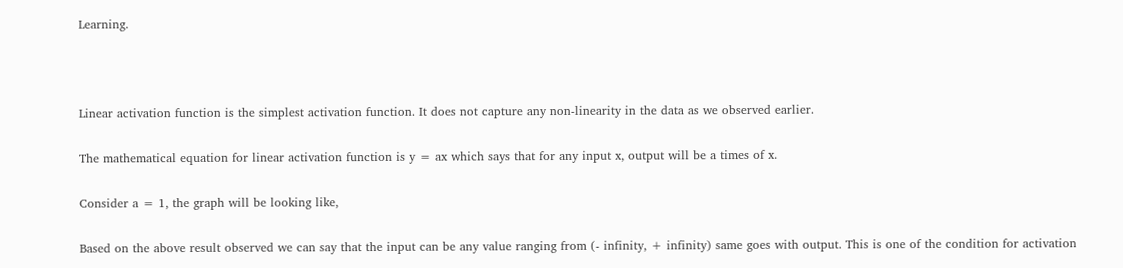Learning.



Linear activation function is the simplest activation function. It does not capture any non-linearity in the data as we observed earlier.

The mathematical equation for linear activation function is y = ax which says that for any input x, output will be a times of x.

Consider a = 1, the graph will be looking like,

Based on the above result observed we can say that the input can be any value ranging from (- infinity, + infinity) same goes with output. This is one of the condition for activation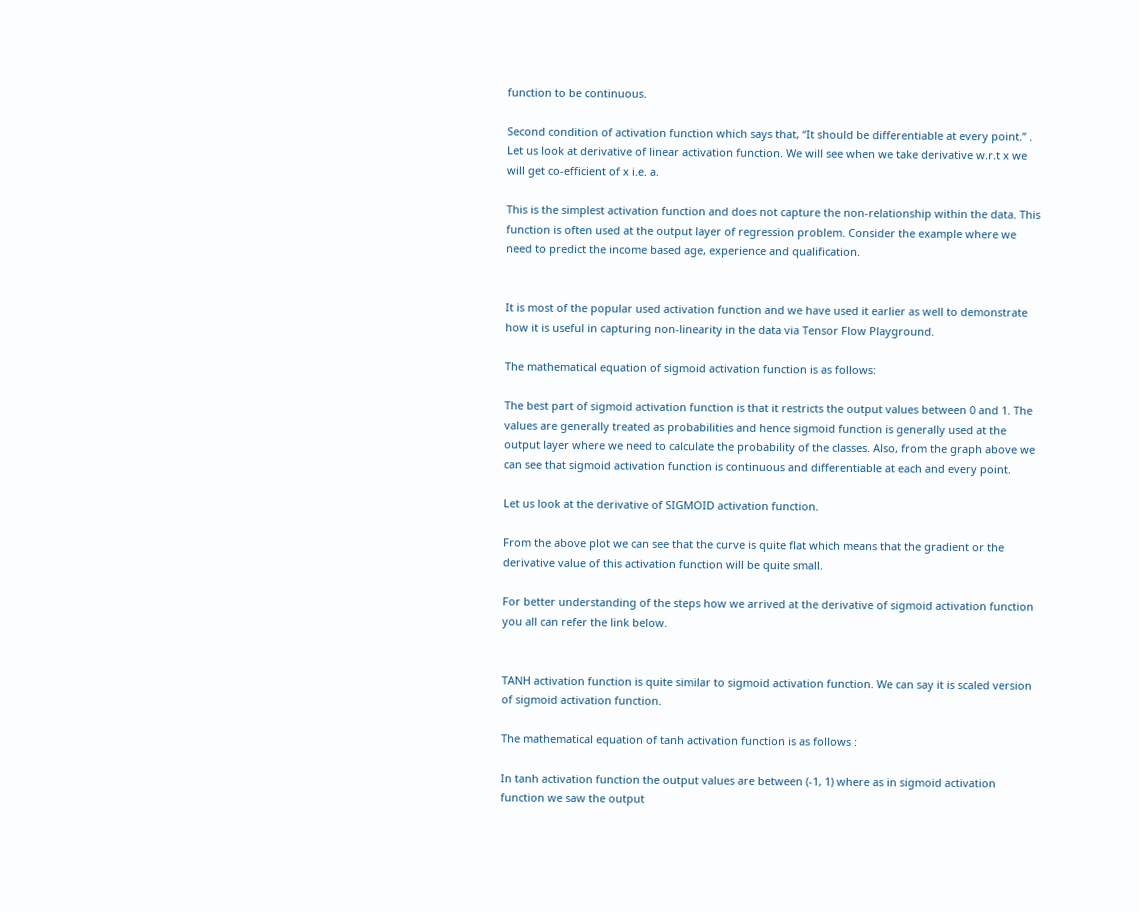function to be continuous.

Second condition of activation function which says that, “It should be differentiable at every point.” . Let us look at derivative of linear activation function. We will see when we take derivative w.r.t x we will get co-efficient of x i.e. a.

This is the simplest activation function and does not capture the non-relationship within the data. This function is often used at the output layer of regression problem. Consider the example where we need to predict the income based age, experience and qualification.


It is most of the popular used activation function and we have used it earlier as well to demonstrate how it is useful in capturing non-linearity in the data via Tensor Flow Playground.

The mathematical equation of sigmoid activation function is as follows:

The best part of sigmoid activation function is that it restricts the output values between 0 and 1. The values are generally treated as probabilities and hence sigmoid function is generally used at the output layer where we need to calculate the probability of the classes. Also, from the graph above we can see that sigmoid activation function is continuous and differentiable at each and every point.

Let us look at the derivative of SIGMOID activation function.

From the above plot we can see that the curve is quite flat which means that the gradient or the derivative value of this activation function will be quite small.

For better understanding of the steps how we arrived at the derivative of sigmoid activation function you all can refer the link below.


TANH activation function is quite similar to sigmoid activation function. We can say it is scaled version of sigmoid activation function.

The mathematical equation of tanh activation function is as follows :

In tanh activation function the output values are between (-1, 1) where as in sigmoid activation function we saw the output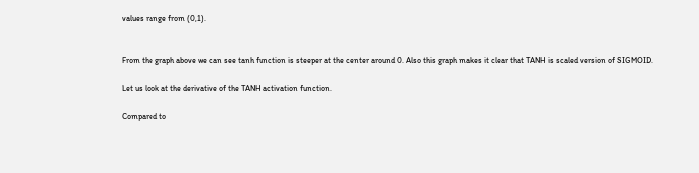values range from (0,1).


From the graph above we can see tanh function is steeper at the center around 0. Also this graph makes it clear that TANH is scaled version of SIGMOID.

Let us look at the derivative of the TANH activation function.

Compared to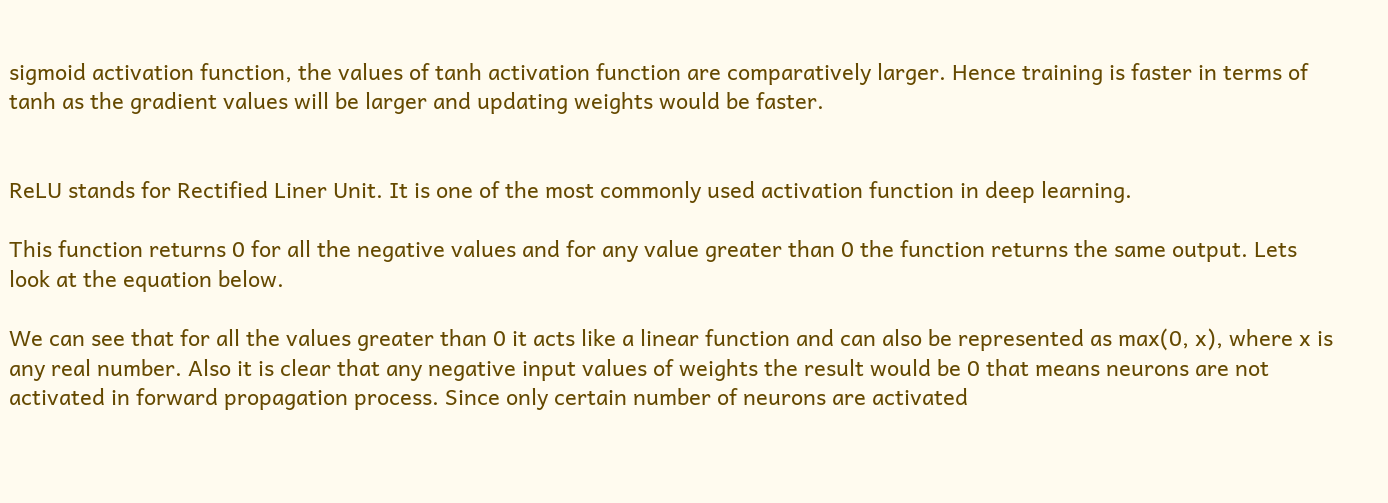sigmoid activation function, the values of tanh activation function are comparatively larger. Hence training is faster in terms of tanh as the gradient values will be larger and updating weights would be faster.


ReLU stands for Rectified Liner Unit. It is one of the most commonly used activation function in deep learning.

This function returns 0 for all the negative values and for any value greater than 0 the function returns the same output. Lets look at the equation below.

We can see that for all the values greater than 0 it acts like a linear function and can also be represented as max(0, x), where x is any real number. Also it is clear that any negative input values of weights the result would be 0 that means neurons are not activated in forward propagation process. Since only certain number of neurons are activated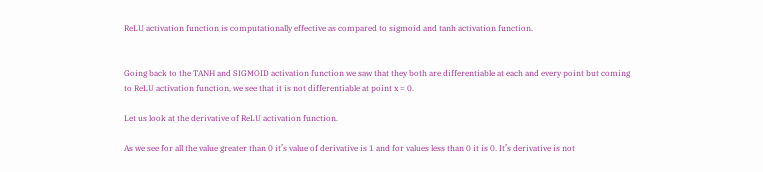ReLU activation function is computationally effective as compared to sigmoid and tanh activation function.


Going back to the TANH and SIGMOID activation function we saw that they both are differentiable at each and every point but coming to ReLU activation function, we see that it is not differentiable at point x = 0.

Let us look at the derivative of ReLU activation function.

As we see for all the value greater than 0 it’s value of derivative is 1 and for values less than 0 it is 0. It’s derivative is not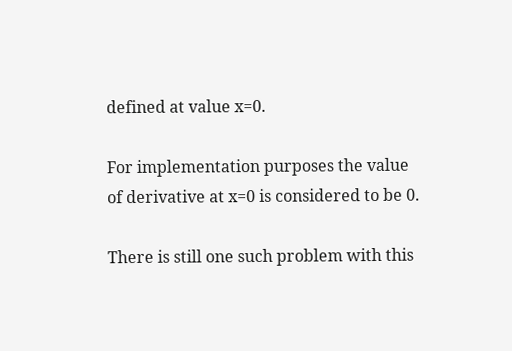defined at value x=0.

For implementation purposes the value of derivative at x=0 is considered to be 0.

There is still one such problem with this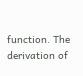function. The derivation of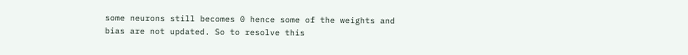some neurons still becomes 0 hence some of the weights and bias are not updated. So to resolve this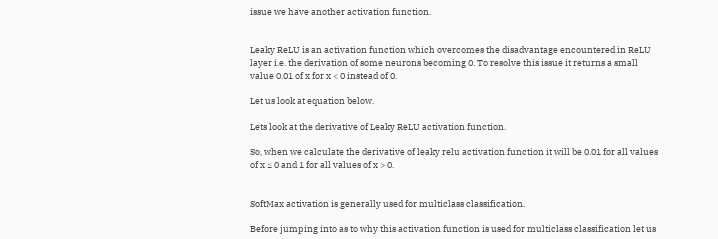issue we have another activation function.


Leaky ReLU is an activation function which overcomes the disadvantage encountered in ReLU layer i.e. the derivation of some neurons becoming 0. To resolve this issue it returns a small value 0.01 of x for x < 0 instead of 0.

Let us look at equation below.

Lets look at the derivative of Leaky ReLU activation function.

So, when we calculate the derivative of leaky relu activation function it will be 0.01 for all values of x ≤ 0 and 1 for all values of x > 0.


SoftMax activation is generally used for multiclass classification.

Before jumping into as to why this activation function is used for multiclass classification let us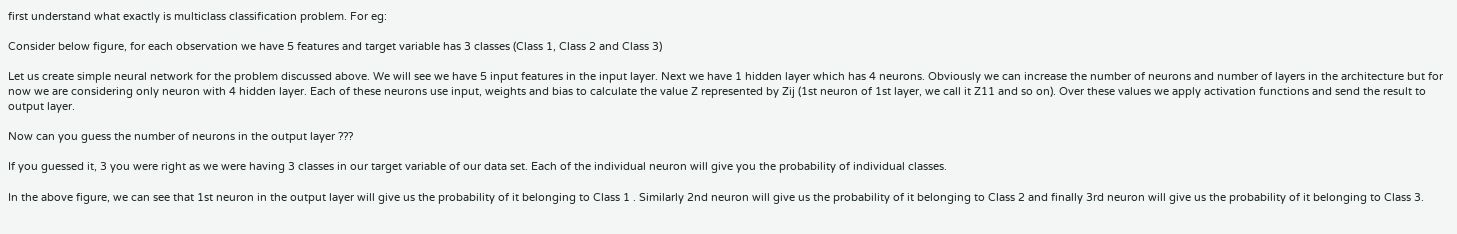first understand what exactly is multiclass classification problem. For eg:

Consider below figure, for each observation we have 5 features and target variable has 3 classes (Class 1, Class 2 and Class 3)

Let us create simple neural network for the problem discussed above. We will see we have 5 input features in the input layer. Next we have 1 hidden layer which has 4 neurons. Obviously we can increase the number of neurons and number of layers in the architecture but for now we are considering only neuron with 4 hidden layer. Each of these neurons use input, weights and bias to calculate the value Z represented by Zij (1st neuron of 1st layer, we call it Z11 and so on). Over these values we apply activation functions and send the result to output layer.

Now can you guess the number of neurons in the output layer ???

If you guessed it, 3 you were right as we were having 3 classes in our target variable of our data set. Each of the individual neuron will give you the probability of individual classes.

In the above figure, we can see that 1st neuron in the output layer will give us the probability of it belonging to Class 1 . Similarly 2nd neuron will give us the probability of it belonging to Class 2 and finally 3rd neuron will give us the probability of it belonging to Class 3.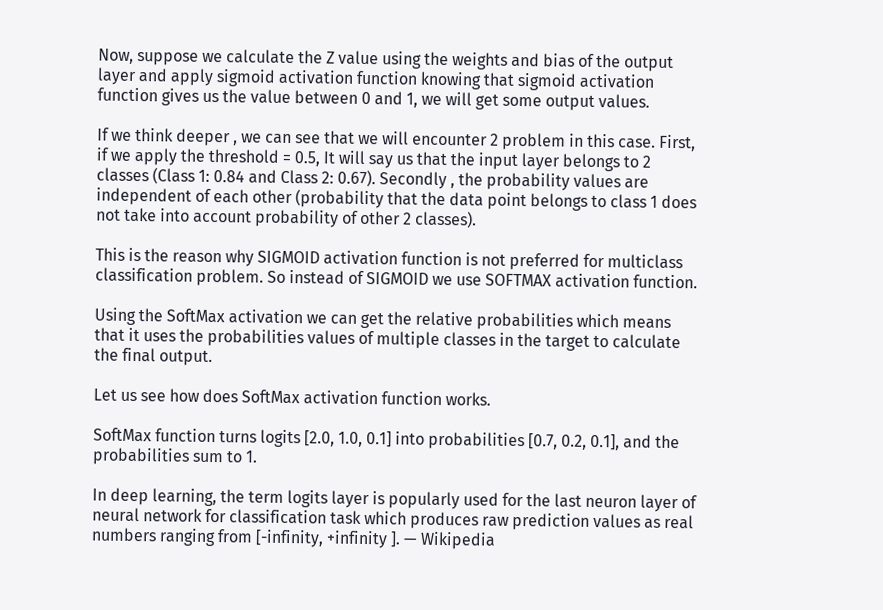Now, suppose we calculate the Z value using the weights and bias of the output layer and apply sigmoid activation function knowing that sigmoid activation function gives us the value between 0 and 1, we will get some output values.

If we think deeper , we can see that we will encounter 2 problem in this case. First, if we apply the threshold = 0.5, It will say us that the input layer belongs to 2 classes (Class 1: 0.84 and Class 2: 0.67). Secondly , the probability values are independent of each other (probability that the data point belongs to class 1 does not take into account probability of other 2 classes).

This is the reason why SIGMOID activation function is not preferred for multiclass classification problem. So instead of SIGMOID we use SOFTMAX activation function.

Using the SoftMax activation we can get the relative probabilities which means that it uses the probabilities values of multiple classes in the target to calculate the final output.

Let us see how does SoftMax activation function works.

SoftMax function turns logits [2.0, 1.0, 0.1] into probabilities [0.7, 0.2, 0.1], and the probabilities sum to 1.

In deep learning, the term logits layer is popularly used for the last neuron layer of neural network for classification task which produces raw prediction values as real numbers ranging from [-infinity, +infinity ]. — Wikipedia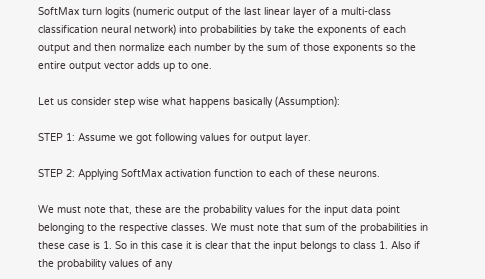SoftMax turn logits (numeric output of the last linear layer of a multi-class classification neural network) into probabilities by take the exponents of each output and then normalize each number by the sum of those exponents so the entire output vector adds up to one.

Let us consider step wise what happens basically (Assumption):

STEP 1: Assume we got following values for output layer.

STEP 2: Applying SoftMax activation function to each of these neurons.

We must note that, these are the probability values for the input data point belonging to the respective classes. We must note that sum of the probabilities in these case is 1. So in this case it is clear that the input belongs to class 1. Also if the probability values of any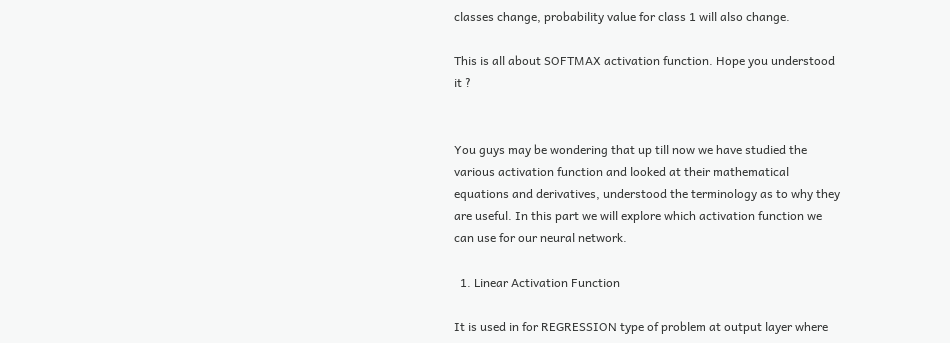classes change, probability value for class 1 will also change.

This is all about SOFTMAX activation function. Hope you understood it ?


You guys may be wondering that up till now we have studied the various activation function and looked at their mathematical equations and derivatives, understood the terminology as to why they are useful. In this part we will explore which activation function we can use for our neural network.

  1. Linear Activation Function

It is used in for REGRESSION type of problem at output layer where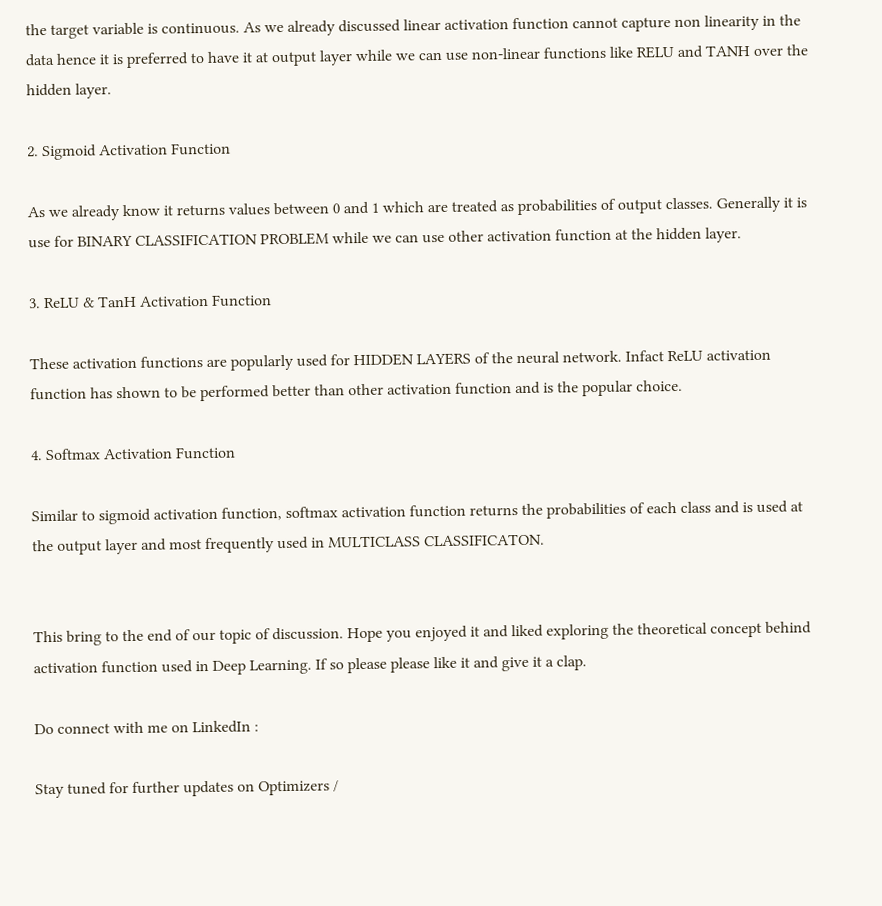the target variable is continuous. As we already discussed linear activation function cannot capture non linearity in the data hence it is preferred to have it at output layer while we can use non-linear functions like RELU and TANH over the hidden layer.

2. Sigmoid Activation Function

As we already know it returns values between 0 and 1 which are treated as probabilities of output classes. Generally it is use for BINARY CLASSIFICATION PROBLEM while we can use other activation function at the hidden layer.

3. ReLU & TanH Activation Function

These activation functions are popularly used for HIDDEN LAYERS of the neural network. Infact ReLU activation function has shown to be performed better than other activation function and is the popular choice.

4. Softmax Activation Function

Similar to sigmoid activation function, softmax activation function returns the probabilities of each class and is used at the output layer and most frequently used in MULTICLASS CLASSIFICATON.


This bring to the end of our topic of discussion. Hope you enjoyed it and liked exploring the theoretical concept behind activation function used in Deep Learning. If so please please like it and give it a clap.

Do connect with me on LinkedIn :

Stay tuned for further updates on Optimizers /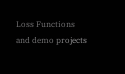Loss Functions and demo projects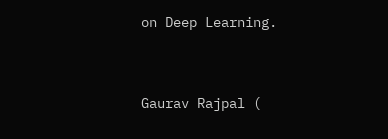on Deep Learning.


Gaurav Rajpal (